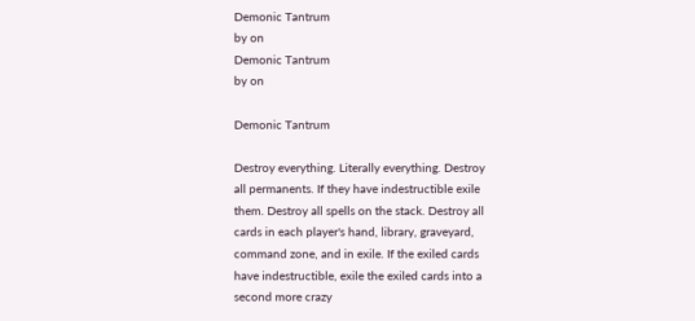Demonic Tantrum
by on
Demonic Tantrum
by on

Demonic Tantrum

Destroy everything. Literally everything. Destroy
all permanents. If they have indestructible exile
them. Destroy all spells on the stack. Destroy all
cards in each player's hand, library, graveyard,
command zone, and in exile. If the exiled cards
have indestructible, exile the exiled cards into a
second more crazy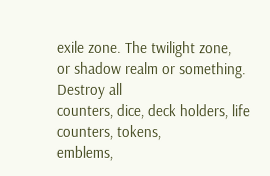exile zone. The twilight zone,
or shadow realm or something. Destroy all
counters, dice, deck holders, life counters, tokens,
emblems,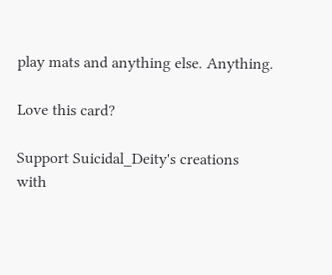play mats and anything else. Anything.

Love this card?

Support Suicidal_Deity's creations
with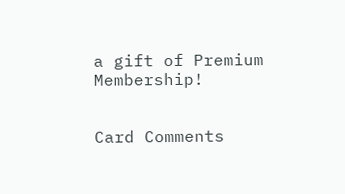a gift of Premium Membership!


Card Comments